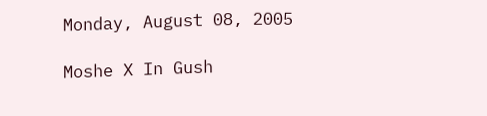Monday, August 08, 2005

Moshe X In Gush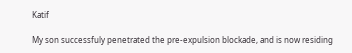Katif

My son successfuly penetrated the pre-expulsion blockade, and is now residing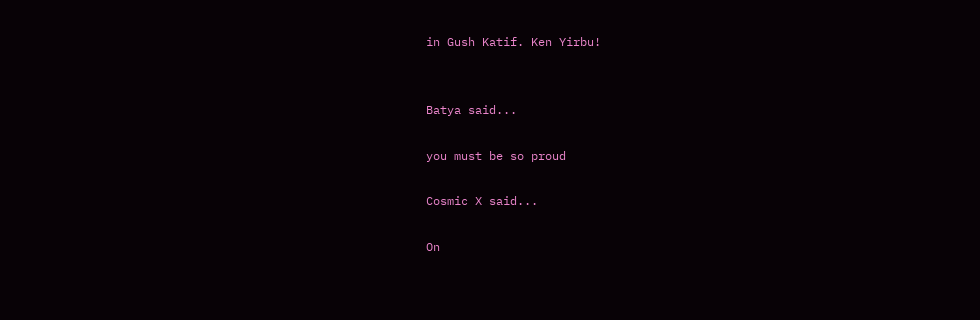in Gush Katif. Ken Yirbu!


Batya said...

you must be so proud

Cosmic X said...

On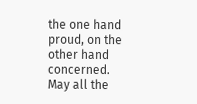the one hand proud, on the other hand concerned. May all the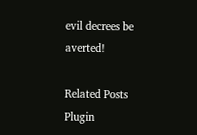evil decrees be averted!

Related Posts Plugin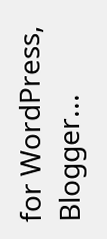for WordPress, Blogger...